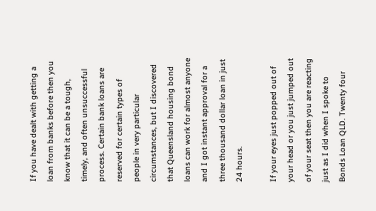If you have dealt with getting a loan from banks before then you know that it can be a tough, timely, and often unsuccessful process. Certain bank loans are reserved for certain types of people in very particular circumstances, but I discovered that Queensland housing bond loans can work for almost anyone and I got instant approval for a three thousand dollar loan in just 24 hours.

If your eyes just popped out of your head or you just jumped out of your seat then you are reacting just as I did when I spoke to Bonds Loan QLD. Twenty four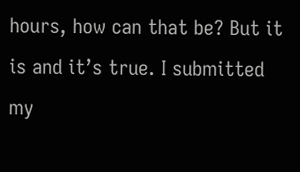hours, how can that be? But it is and it’s true. I submitted my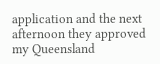application and the next afternoon they approved my Queensland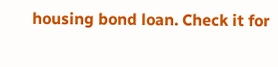housing bond loan. Check it for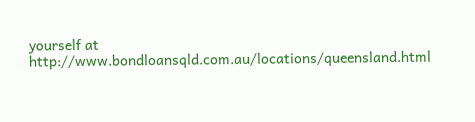yourself at http://www.bondloansqld.com.au/locations/queensland.html